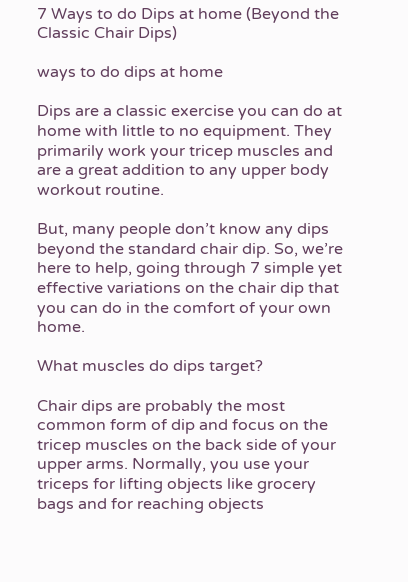7 Ways to do Dips at home (Beyond the Classic Chair Dips)

ways to do dips at home

Dips are a classic exercise you can do at home with little to no equipment. They primarily work your tricep muscles and are a great addition to any upper body workout routine.

But, many people don’t know any dips beyond the standard chair dip. So, we’re here to help, going through 7 simple yet effective variations on the chair dip that you can do in the comfort of your own home.

What muscles do dips target?

Chair dips are probably the most common form of dip and focus on the tricep muscles on the back side of your upper arms. Normally, you use your triceps for lifting objects like grocery bags and for reaching objects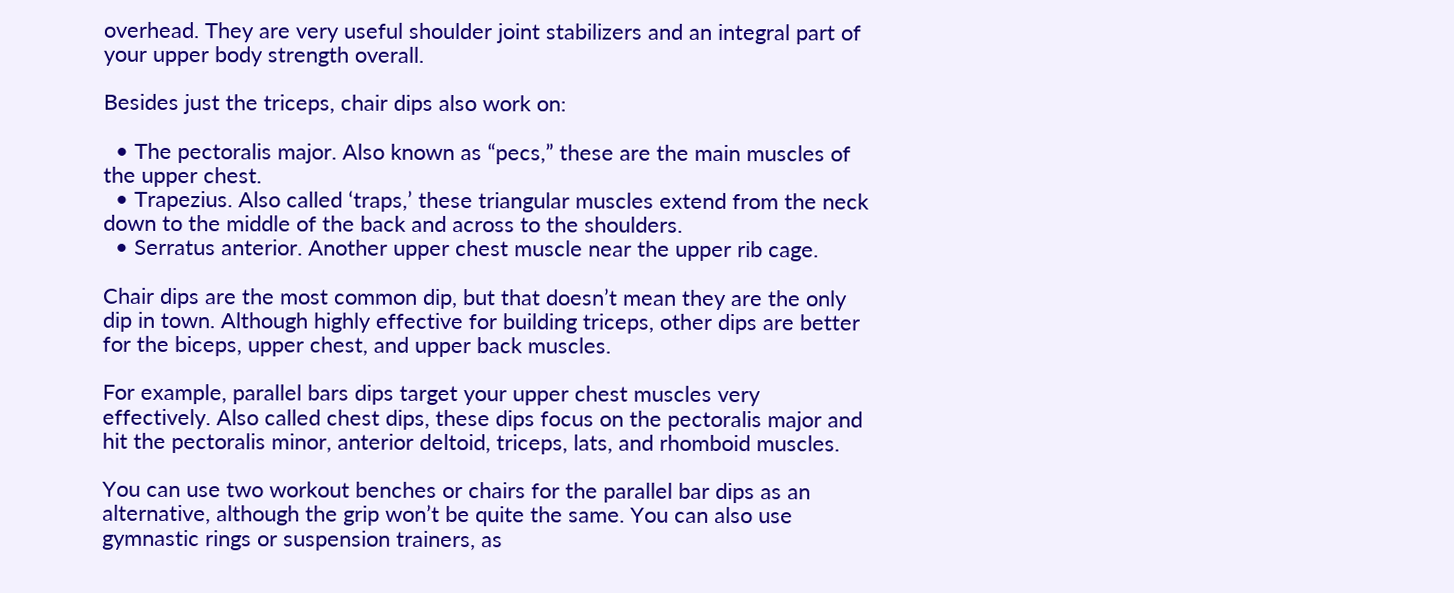overhead. They are very useful shoulder joint stabilizers and an integral part of your upper body strength overall.

Besides just the triceps, chair dips also work on:

  • The pectoralis major. Also known as “pecs,” these are the main muscles of the upper chest.
  • Trapezius. Also called ‘traps,’ these triangular muscles extend from the neck down to the middle of the back and across to the shoulders.
  • Serratus anterior. Another upper chest muscle near the upper rib cage.

Chair dips are the most common dip, but that doesn’t mean they are the only dip in town. Although highly effective for building triceps, other dips are better for the biceps, upper chest, and upper back muscles.

For example, parallel bars dips target your upper chest muscles very effectively. Also called chest dips, these dips focus on the pectoralis major and hit the pectoralis minor, anterior deltoid, triceps, lats, and rhomboid muscles.

You can use two workout benches or chairs for the parallel bar dips as an alternative, although the grip won’t be quite the same. You can also use gymnastic rings or suspension trainers, as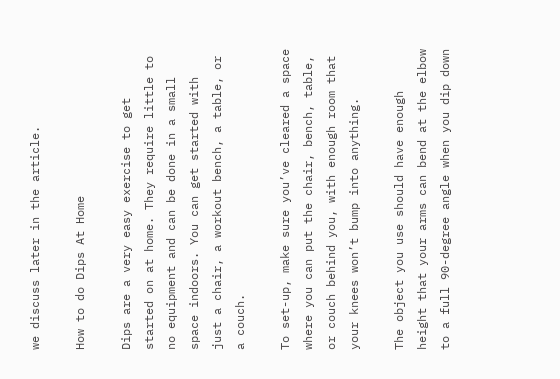we discuss later in the article.

How to do Dips At Home

Dips are a very easy exercise to get started on at home. They require little to no equipment and can be done in a small space indoors. You can get started with just a chair, a workout bench, a table, or a couch.

To set-up, make sure you’ve cleared a space where you can put the chair, bench, table, or couch behind you, with enough room that your knees won’t bump into anything.

The object you use should have enough height that your arms can bend at the elbow to a full 90-degree angle when you dip down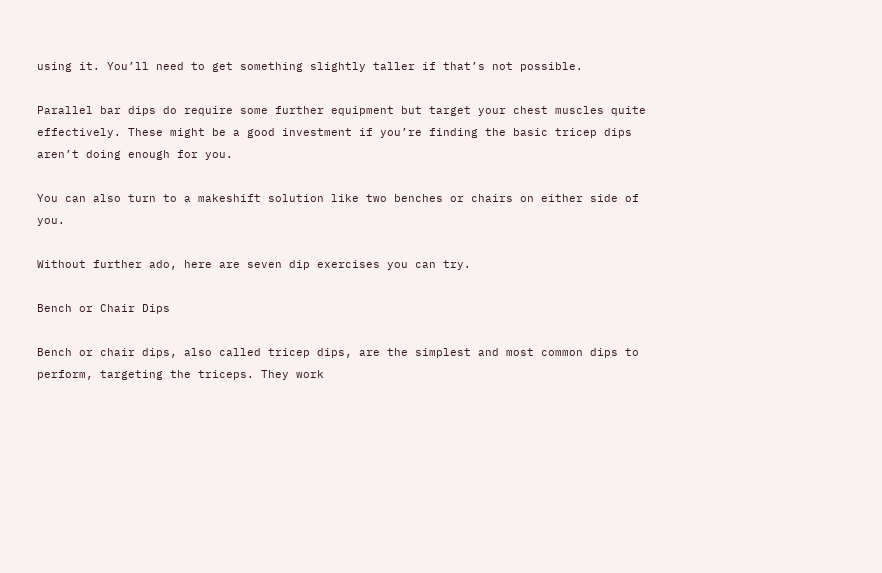using it. You’ll need to get something slightly taller if that’s not possible.

Parallel bar dips do require some further equipment but target your chest muscles quite effectively. These might be a good investment if you’re finding the basic tricep dips aren’t doing enough for you.

You can also turn to a makeshift solution like two benches or chairs on either side of you.

Without further ado, here are seven dip exercises you can try.

Bench or Chair Dips

Bench or chair dips, also called tricep dips, are the simplest and most common dips to perform, targeting the triceps. They work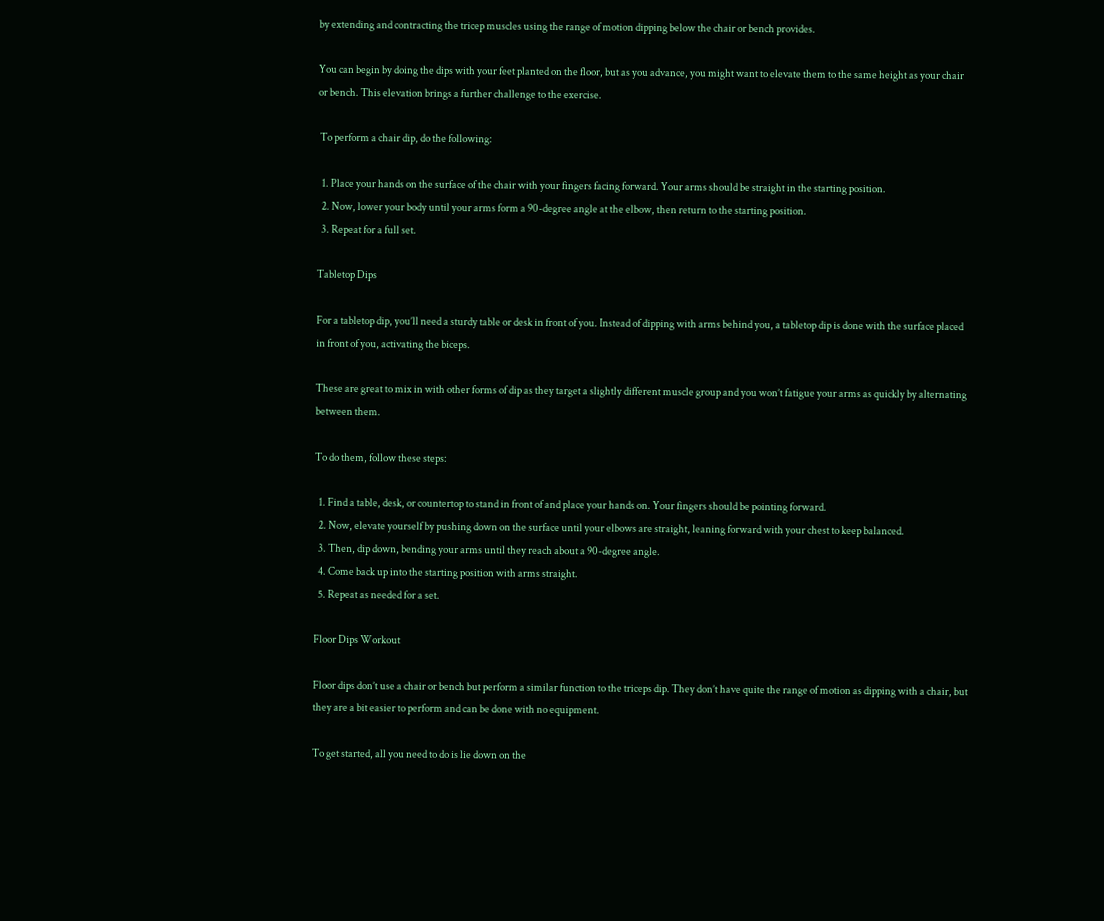by extending and contracting the tricep muscles using the range of motion dipping below the chair or bench provides.

You can begin by doing the dips with your feet planted on the floor, but as you advance, you might want to elevate them to the same height as your chair or bench. This elevation brings a further challenge to the exercise.

 To perform a chair dip, do the following:

  1. Place your hands on the surface of the chair with your fingers facing forward. Your arms should be straight in the starting position.
  2. Now, lower your body until your arms form a 90-degree angle at the elbow, then return to the starting position.
  3. Repeat for a full set.

Tabletop Dips

For a tabletop dip, you’ll need a sturdy table or desk in front of you. Instead of dipping with arms behind you, a tabletop dip is done with the surface placed in front of you, activating the biceps.

These are great to mix in with other forms of dip as they target a slightly different muscle group and you won’t fatigue your arms as quickly by alternating between them.

To do them, follow these steps:

  1. Find a table, desk, or countertop to stand in front of and place your hands on. Your fingers should be pointing forward.
  2. Now, elevate yourself by pushing down on the surface until your elbows are straight, leaning forward with your chest to keep balanced.
  3. Then, dip down, bending your arms until they reach about a 90-degree angle.
  4. Come back up into the starting position with arms straight.
  5. Repeat as needed for a set.

Floor Dips Workout

Floor dips don’t use a chair or bench but perform a similar function to the triceps dip. They don’t have quite the range of motion as dipping with a chair, but they are a bit easier to perform and can be done with no equipment.

To get started, all you need to do is lie down on the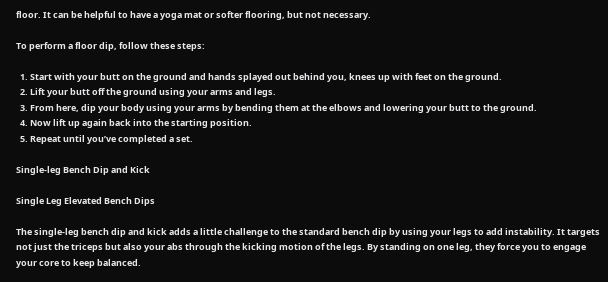floor. It can be helpful to have a yoga mat or softer flooring, but not necessary.

To perform a floor dip, follow these steps:

  1. Start with your butt on the ground and hands splayed out behind you, knees up with feet on the ground.
  2. Lift your butt off the ground using your arms and legs.
  3. From here, dip your body using your arms by bending them at the elbows and lowering your butt to the ground.
  4. Now lift up again back into the starting position.
  5. Repeat until you’ve completed a set.

Single-leg Bench Dip and Kick

Single Leg Elevated Bench Dips

The single-leg bench dip and kick adds a little challenge to the standard bench dip by using your legs to add instability. It targets not just the triceps but also your abs through the kicking motion of the legs. By standing on one leg, they force you to engage your core to keep balanced.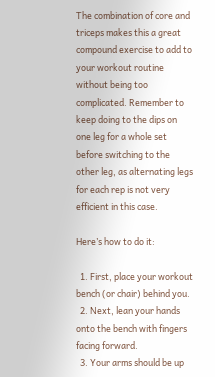The combination of core and triceps makes this a great compound exercise to add to your workout routine without being too complicated. Remember to keep doing to the dips on one leg for a whole set before switching to the other leg, as alternating legs for each rep is not very efficient in this case.

Here’s how to do it:

  1. First, place your workout bench (or chair) behind you.
  2. Next, lean your hands onto the bench with fingers facing forward.
  3. Your arms should be up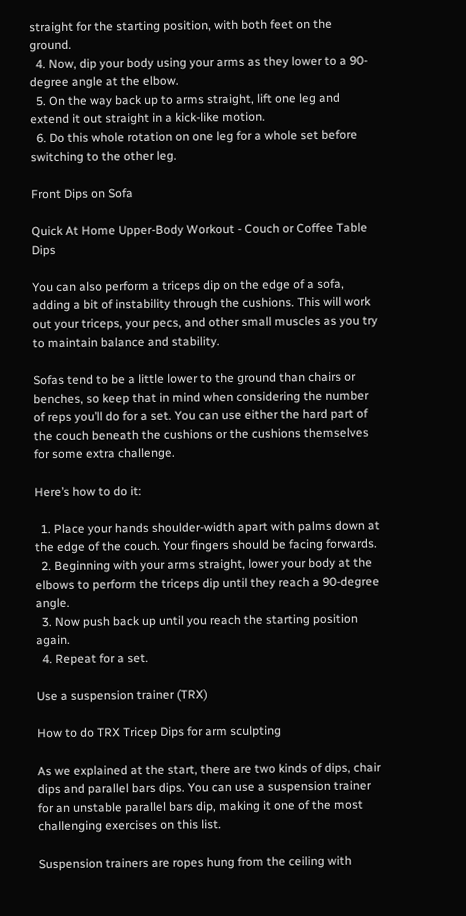straight for the starting position, with both feet on the ground.
  4. Now, dip your body using your arms as they lower to a 90-degree angle at the elbow.
  5. On the way back up to arms straight, lift one leg and extend it out straight in a kick-like motion.
  6. Do this whole rotation on one leg for a whole set before switching to the other leg.

Front Dips on Sofa

Quick At Home Upper-Body Workout - Couch or Coffee Table Dips

You can also perform a triceps dip on the edge of a sofa, adding a bit of instability through the cushions. This will work out your triceps, your pecs, and other small muscles as you try to maintain balance and stability.

Sofas tend to be a little lower to the ground than chairs or benches, so keep that in mind when considering the number of reps you’ll do for a set. You can use either the hard part of the couch beneath the cushions or the cushions themselves for some extra challenge.

Here’s how to do it:

  1. Place your hands shoulder-width apart with palms down at the edge of the couch. Your fingers should be facing forwards.
  2. Beginning with your arms straight, lower your body at the elbows to perform the triceps dip until they reach a 90-degree angle.
  3. Now push back up until you reach the starting position again.
  4. Repeat for a set.

Use a suspension trainer (TRX)

How to do TRX Tricep Dips for arm sculpting

As we explained at the start, there are two kinds of dips, chair dips and parallel bars dips. You can use a suspension trainer for an unstable parallel bars dip, making it one of the most challenging exercises on this list.

Suspension trainers are ropes hung from the ceiling with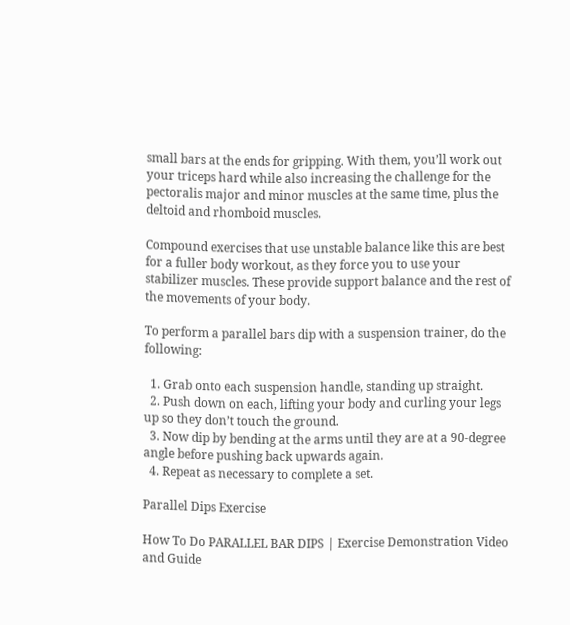small bars at the ends for gripping. With them, you’ll work out your triceps hard while also increasing the challenge for the pectoralis major and minor muscles at the same time, plus the deltoid and rhomboid muscles.

Compound exercises that use unstable balance like this are best for a fuller body workout, as they force you to use your stabilizer muscles. These provide support balance and the rest of the movements of your body.

To perform a parallel bars dip with a suspension trainer, do the following:

  1. Grab onto each suspension handle, standing up straight.
  2. Push down on each, lifting your body and curling your legs up so they don’t touch the ground.
  3. Now dip by bending at the arms until they are at a 90-degree angle before pushing back upwards again.
  4. Repeat as necessary to complete a set.

Parallel Dips Exercise

How To Do PARALLEL BAR DIPS | Exercise Demonstration Video and Guide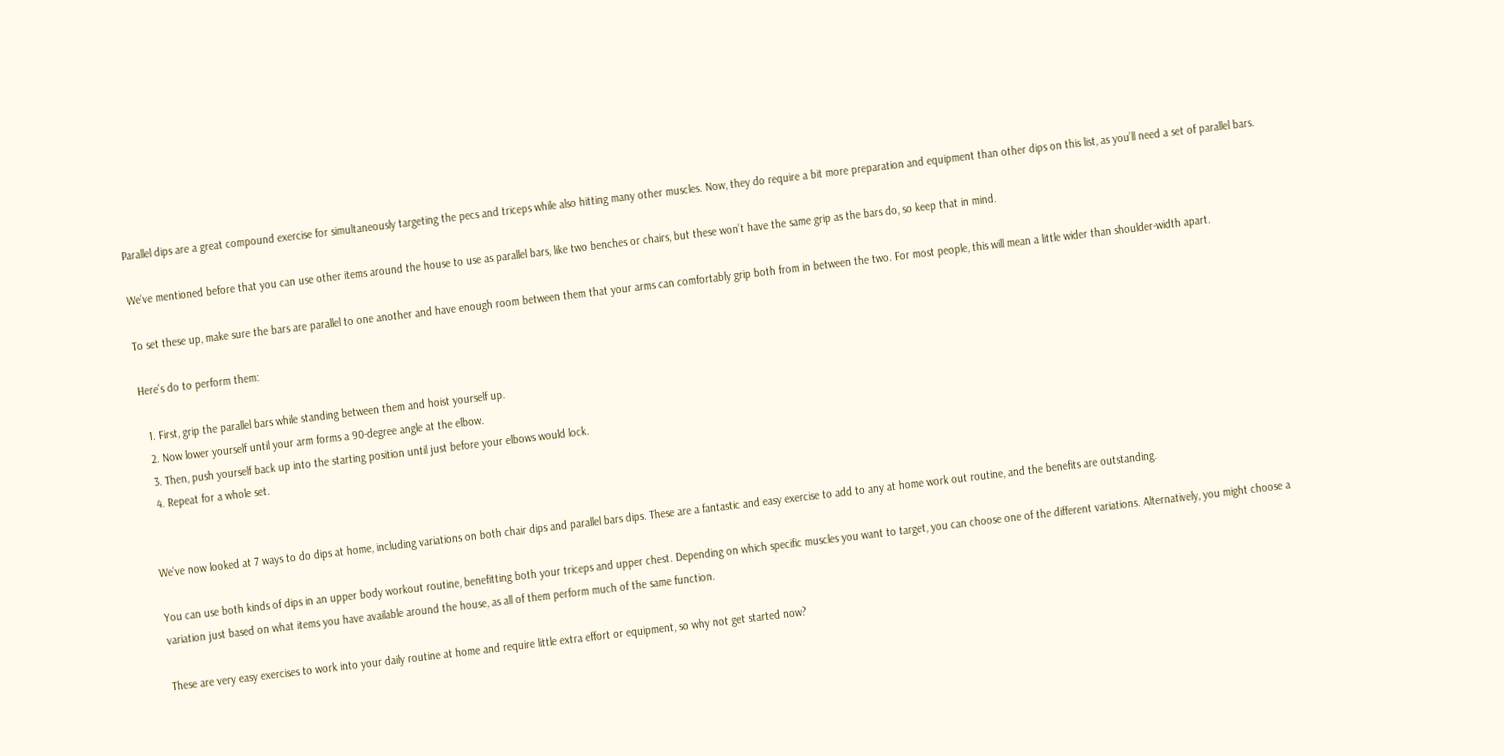Parallel dips are a great compound exercise for simultaneously targeting the pecs and triceps while also hitting many other muscles. Now, they do require a bit more preparation and equipment than other dips on this list, as you’ll need a set of parallel bars.

We’ve mentioned before that you can use other items around the house to use as parallel bars, like two benches or chairs, but these won’t have the same grip as the bars do, so keep that in mind.

To set these up, make sure the bars are parallel to one another and have enough room between them that your arms can comfortably grip both from in between the two. For most people, this will mean a little wider than shoulder-width apart.

Here’s do to perform them:

  1. First, grip the parallel bars while standing between them and hoist yourself up.
  2. Now lower yourself until your arm forms a 90-degree angle at the elbow.
  3. Then, push yourself back up into the starting position until just before your elbows would lock.
  4. Repeat for a whole set.


We’ve now looked at 7 ways to do dips at home, including variations on both chair dips and parallel bars dips. These are a fantastic and easy exercise to add to any at home work out routine, and the benefits are outstanding.

You can use both kinds of dips in an upper body workout routine, benefitting both your triceps and upper chest. Depending on which specific muscles you want to target, you can choose one of the different variations. Alternatively, you might choose a variation just based on what items you have available around the house, as all of them perform much of the same function.

These are very easy exercises to work into your daily routine at home and require little extra effort or equipment, so why not get started now?